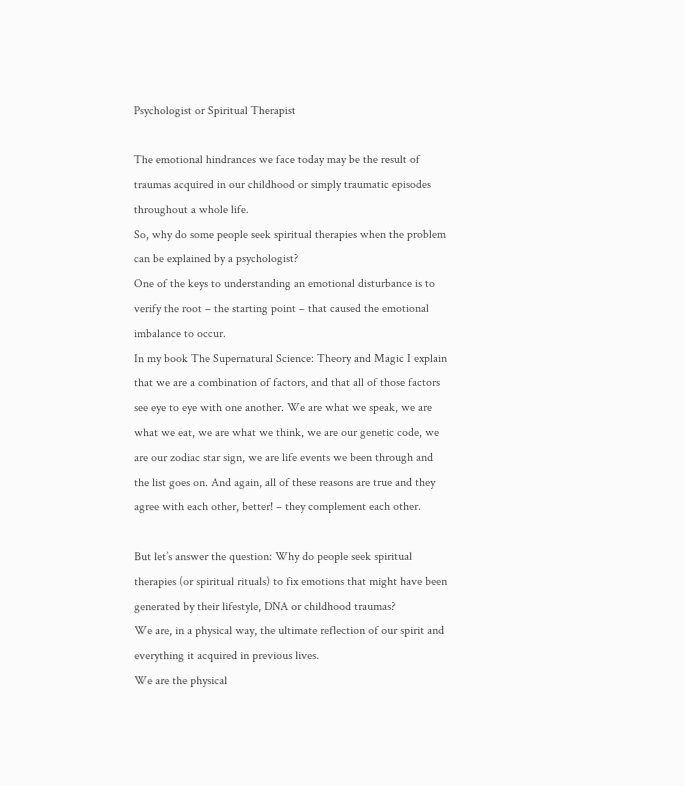Psychologist or Spiritual Therapist

The emotional hindrances we face today may be the result of traumas acquired in our childhood or simply traumatic episodes throughout a whole life.
So, why do some people seek spiritual therapies when the problem can be explained by a psychologist?
One of the keys to understanding an emotional disturbance is to verify the root – the starting point – that caused the emotional imbalance to occur.
In my book The Supernatural Science: Theory and Magic I explain that we are a combination of factors, and that all of those factors see eye to eye with one another. We are what we speak, we are what we eat, we are what we think, we are our genetic code, we are our zodiac star sign, we are life events we been through and the list goes on. And again, all of these reasons are true and they agree with each other, better! – they complement each other.

But let’s answer the question: Why do people seek spiritual therapies (or spiritual rituals) to fix emotions that might have been generated by their lifestyle, DNA or childhood traumas?
We are, in a physical way, the ultimate reflection of our spirit and everything it acquired in previous lives.
We are the physical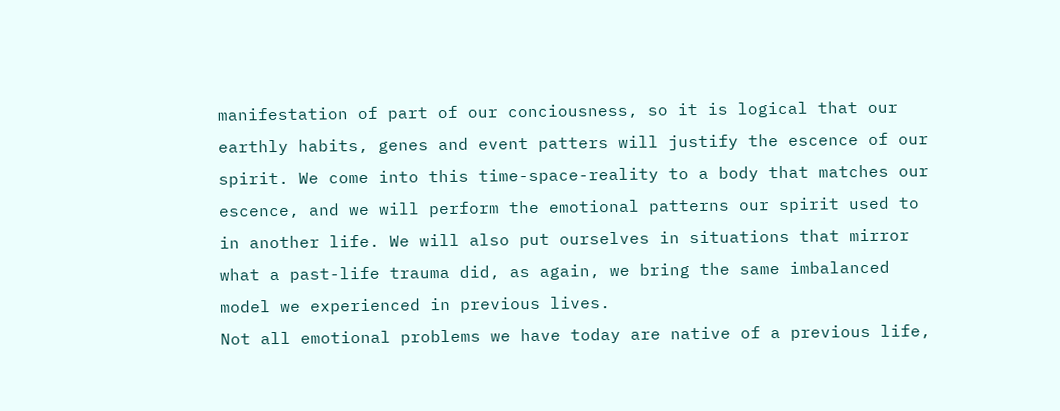manifestation of part of our conciousness, so it is logical that our earthly habits, genes and event patters will justify the escence of our spirit. We come into this time-space-reality to a body that matches our escence, and we will perform the emotional patterns our spirit used to in another life. We will also put ourselves in situations that mirror what a past-life trauma did, as again, we bring the same imbalanced model we experienced in previous lives.
Not all emotional problems we have today are native of a previous life,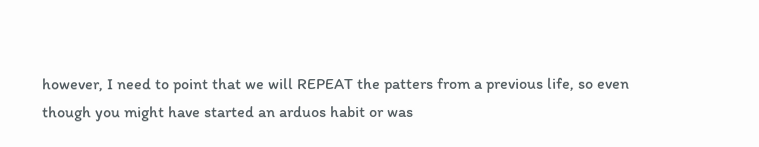however, I need to point that we will REPEAT the patters from a previous life, so even though you might have started an arduos habit or was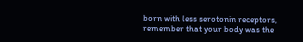born with less serotonin receptors, remember that your body was the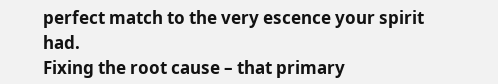perfect match to the very escence your spirit had.
Fixing the root cause – that primary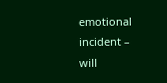emotional incident – will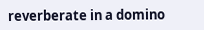reverberate in a domino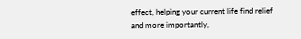effect, helping your current life find relief and more importantly,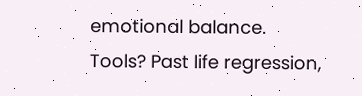emotional balance.
Tools? Past life regression,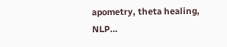apometry, theta healing, NLP…